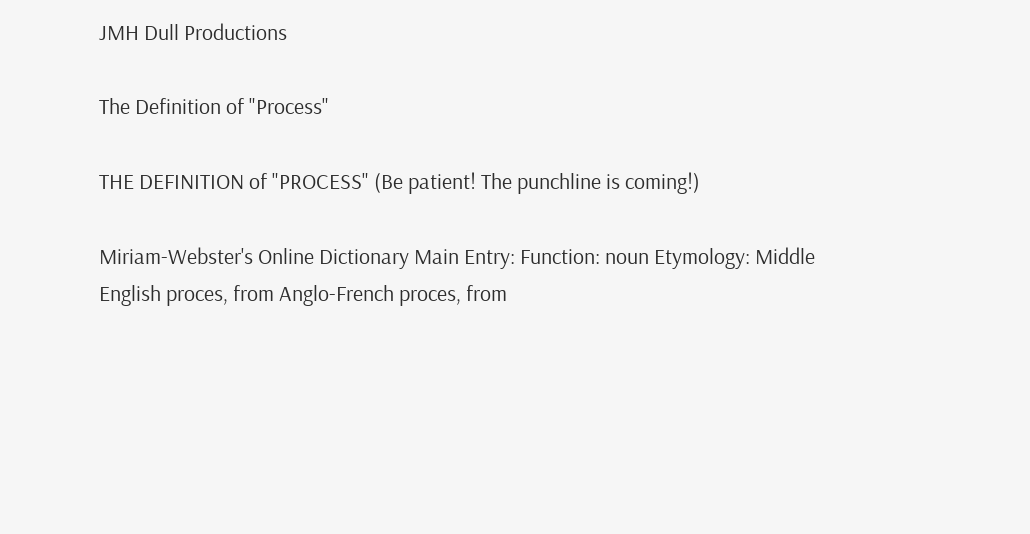JMH Dull Productions

The Definition of "Process"

THE DEFINITION of "PROCESS" (Be patient! The punchline is coming!)

Miriam-Webster's Online Dictionary Main Entry: Function: noun Etymology: Middle English proces, from Anglo-French proces, from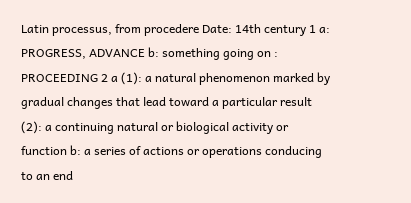Latin processus, from procedere Date: 14th century 1 a: PROGRESS, ADVANCE b: something going on : PROCEEDING 2 a (1): a natural phenomenon marked by gradual changes that lead toward a particular result (2): a continuing natural or biological activity or function b: a series of actions or operations conducing to an end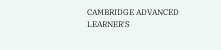CAMBRIDGE ADVANCED LEARNER'S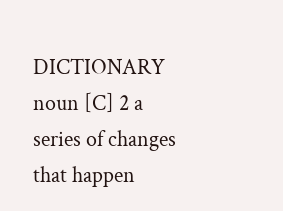DICTIONARY noun [C] 2 a series of changes that happen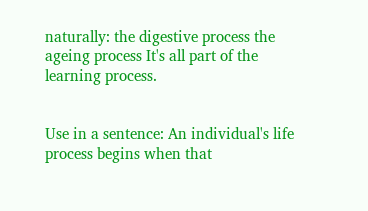naturally: the digestive process the ageing process It's all part of the learning process.


Use in a sentence: An individual's life process begins when that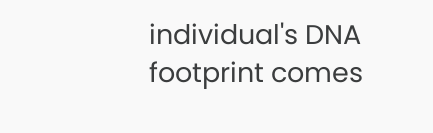individual's DNA footprint comes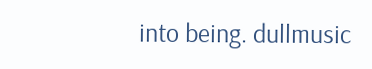into being. dullmusic